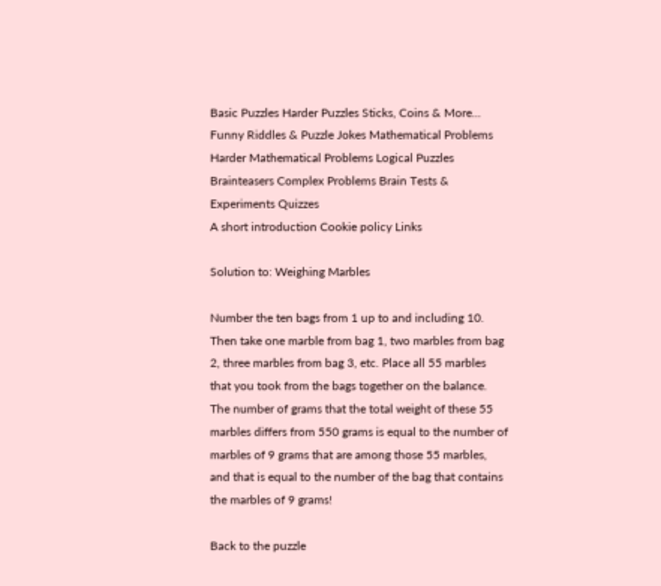Basic Puzzles Harder Puzzles Sticks, Coins & More... Funny Riddles & Puzzle Jokes Mathematical Problems Harder Mathematical Problems Logical Puzzles Brainteasers Complex Problems Brain Tests & Experiments Quizzes
A short introduction Cookie policy Links

Solution to: Weighing Marbles

Number the ten bags from 1 up to and including 10. Then take one marble from bag 1, two marbles from bag 2, three marbles from bag 3, etc. Place all 55 marbles that you took from the bags together on the balance. The number of grams that the total weight of these 55 marbles differs from 550 grams is equal to the number of marbles of 9 grams that are among those 55 marbles, and that is equal to the number of the bag that contains the marbles of 9 grams!

Back to the puzzle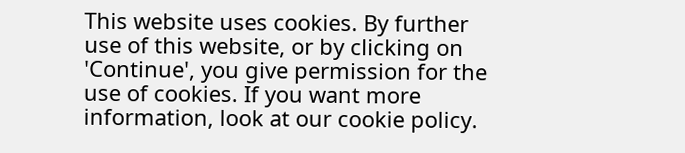This website uses cookies. By further use of this website, or by clicking on 'Continue', you give permission for the use of cookies. If you want more information, look at our cookie policy.